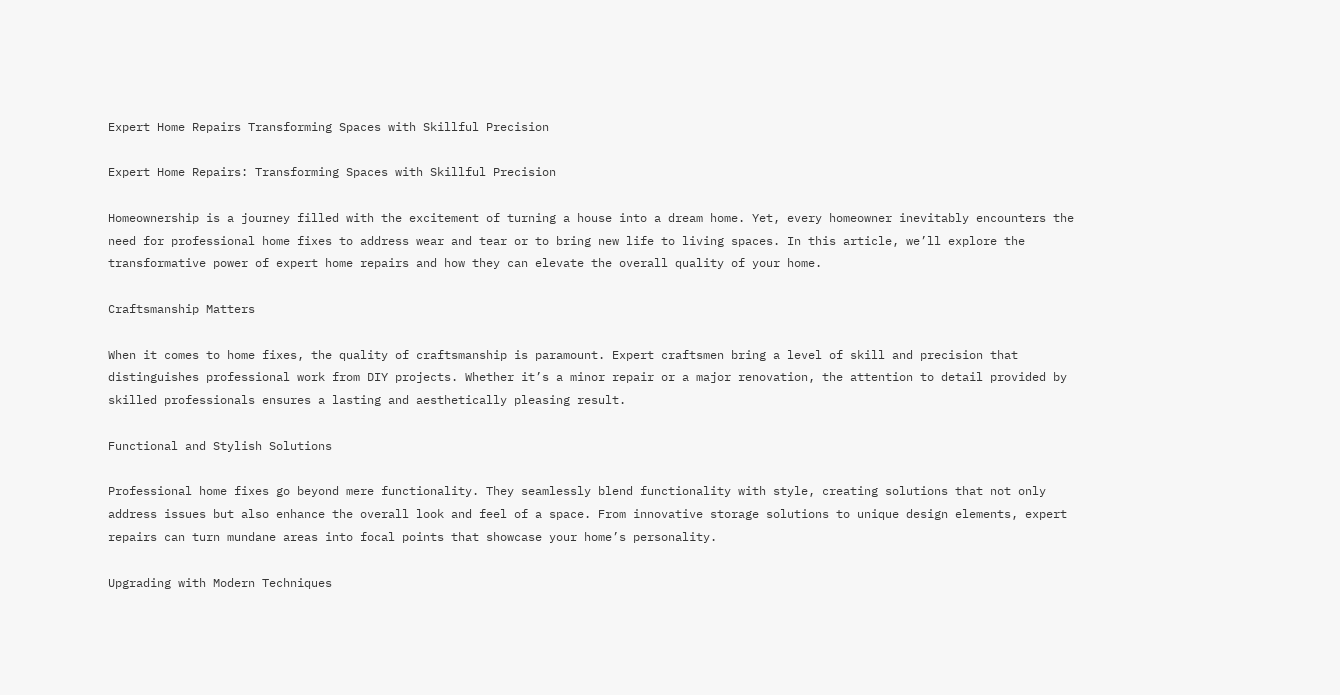Expert Home Repairs Transforming Spaces with Skillful Precision

Expert Home Repairs: Transforming Spaces with Skillful Precision

Homeownership is a journey filled with the excitement of turning a house into a dream home. Yet, every homeowner inevitably encounters the need for professional home fixes to address wear and tear or to bring new life to living spaces. In this article, we’ll explore the transformative power of expert home repairs and how they can elevate the overall quality of your home.

Craftsmanship Matters

When it comes to home fixes, the quality of craftsmanship is paramount. Expert craftsmen bring a level of skill and precision that distinguishes professional work from DIY projects. Whether it’s a minor repair or a major renovation, the attention to detail provided by skilled professionals ensures a lasting and aesthetically pleasing result.

Functional and Stylish Solutions

Professional home fixes go beyond mere functionality. They seamlessly blend functionality with style, creating solutions that not only address issues but also enhance the overall look and feel of a space. From innovative storage solutions to unique design elements, expert repairs can turn mundane areas into focal points that showcase your home’s personality.

Upgrading with Modern Techniques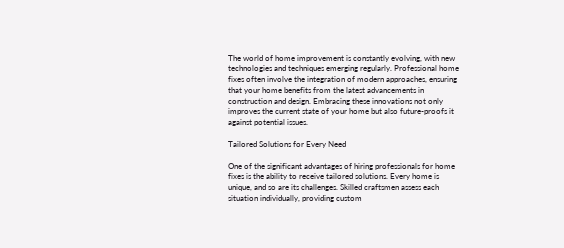The world of home improvement is constantly evolving, with new technologies and techniques emerging regularly. Professional home fixes often involve the integration of modern approaches, ensuring that your home benefits from the latest advancements in construction and design. Embracing these innovations not only improves the current state of your home but also future-proofs it against potential issues.

Tailored Solutions for Every Need

One of the significant advantages of hiring professionals for home fixes is the ability to receive tailored solutions. Every home is unique, and so are its challenges. Skilled craftsmen assess each situation individually, providing custom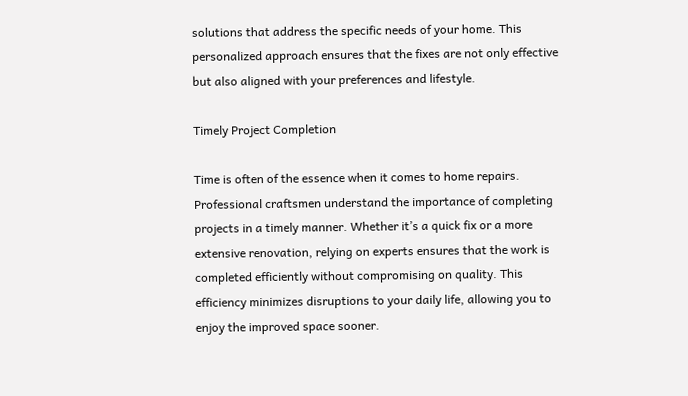solutions that address the specific needs of your home. This personalized approach ensures that the fixes are not only effective but also aligned with your preferences and lifestyle.

Timely Project Completion

Time is often of the essence when it comes to home repairs. Professional craftsmen understand the importance of completing projects in a timely manner. Whether it’s a quick fix or a more extensive renovation, relying on experts ensures that the work is completed efficiently without compromising on quality. This efficiency minimizes disruptions to your daily life, allowing you to enjoy the improved space sooner.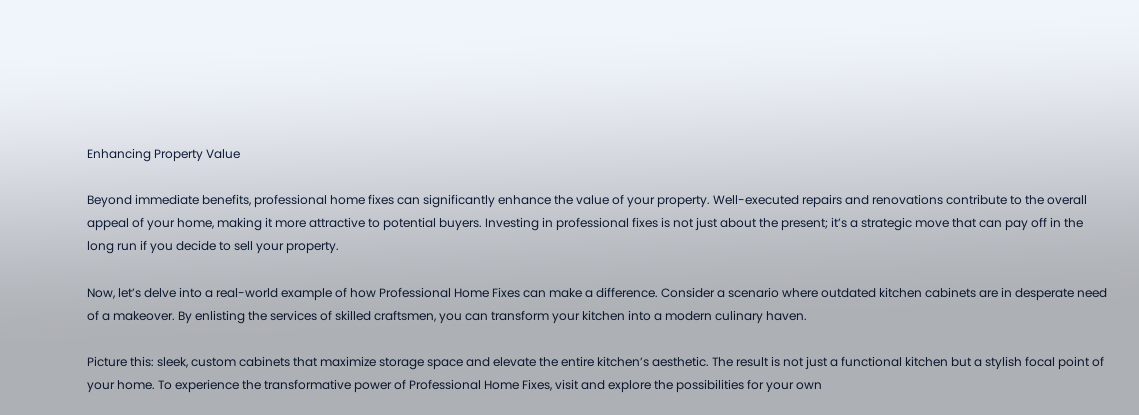Enhancing Property Value

Beyond immediate benefits, professional home fixes can significantly enhance the value of your property. Well-executed repairs and renovations contribute to the overall appeal of your home, making it more attractive to potential buyers. Investing in professional fixes is not just about the present; it’s a strategic move that can pay off in the long run if you decide to sell your property.

Now, let’s delve into a real-world example of how Professional Home Fixes can make a difference. Consider a scenario where outdated kitchen cabinets are in desperate need of a makeover. By enlisting the services of skilled craftsmen, you can transform your kitchen into a modern culinary haven.

Picture this: sleek, custom cabinets that maximize storage space and elevate the entire kitchen’s aesthetic. The result is not just a functional kitchen but a stylish focal point of your home. To experience the transformative power of Professional Home Fixes, visit and explore the possibilities for your own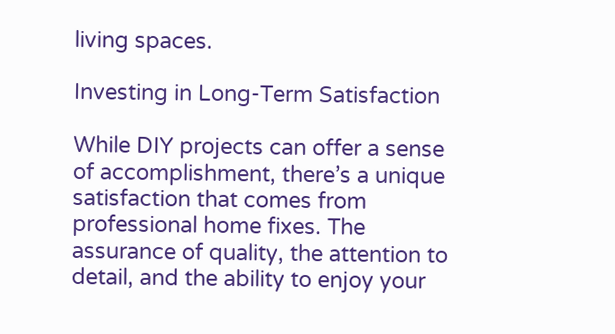living spaces.

Investing in Long-Term Satisfaction

While DIY projects can offer a sense of accomplishment, there’s a unique satisfaction that comes from professional home fixes. The assurance of quality, the attention to detail, and the ability to enjoy your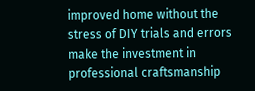improved home without the stress of DIY trials and errors make the investment in professional craftsmanship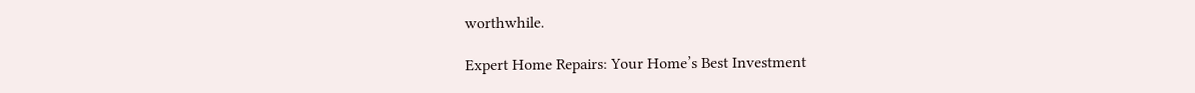worthwhile.

Expert Home Repairs: Your Home’s Best Investment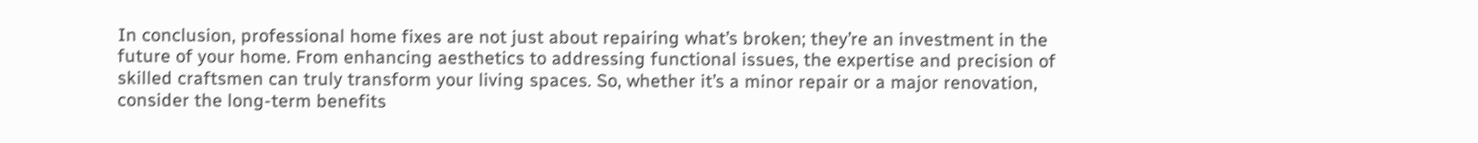In conclusion, professional home fixes are not just about repairing what’s broken; they’re an investment in the future of your home. From enhancing aesthetics to addressing functional issues, the expertise and precision of skilled craftsmen can truly transform your living spaces. So, whether it’s a minor repair or a major renovation, consider the long-term benefits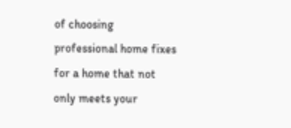of choosing professional home fixes for a home that not only meets your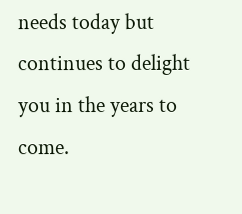needs today but continues to delight you in the years to come.